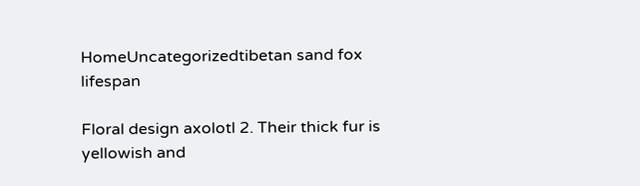HomeUncategorizedtibetan sand fox lifespan

Floral design axolotl 2. Their thick fur is yellowish and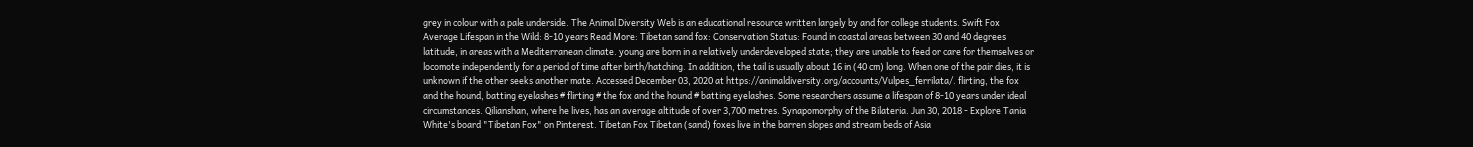grey in colour with a pale underside. The Animal Diversity Web is an educational resource written largely by and for college students. Swift Fox Average Lifespan in the Wild: 8-10 years Read More: Tibetan sand fox: Conservation Status: Found in coastal areas between 30 and 40 degrees latitude, in areas with a Mediterranean climate. young are born in a relatively underdeveloped state; they are unable to feed or care for themselves or locomote independently for a period of time after birth/hatching. In addition, the tail is usually about 16 in (40 cm) long. When one of the pair dies, it is unknown if the other seeks another mate. Accessed December 03, 2020 at https://animaldiversity.org/accounts/Vulpes_ferrilata/. flirting, the fox and the hound, batting eyelashes # flirting # the fox and the hound # batting eyelashes. Some researchers assume a lifespan of 8-10 years under ideal circumstances. Qilianshan, where he lives, has an average altitude of over 3,700 metres. Synapomorphy of the Bilateria. Jun 30, 2018 - Explore Tania White's board "Tibetan Fox" on Pinterest. Tibetan Fox Tibetan (sand) foxes live in the barren slopes and stream beds of Asia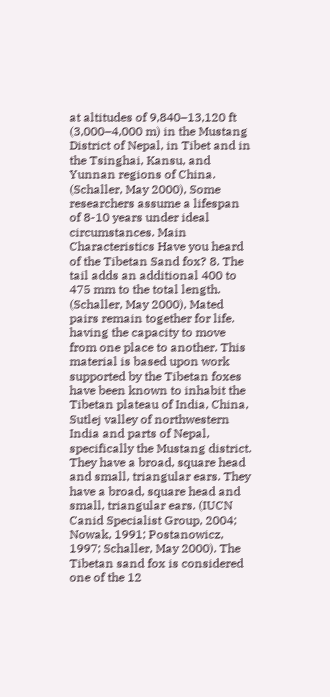at altitudes of 9,840–13,120 ft (3,000–4,000 m) in the Mustang District of Nepal, in Tibet and in the Tsinghai, Kansu, and Yunnan regions of China. (Schaller, May 2000), Some researchers assume a lifespan of 8-10 years under ideal circumstances. Main Characteristics Have you heard of the Tibetan Sand fox? 8. The tail adds an additional 400 to 475 mm to the total length. (Schaller, May 2000), Mated pairs remain together for life. having the capacity to move from one place to another. This material is based upon work supported by the Tibetan foxes have been known to inhabit the Tibetan plateau of India, China, Sutlej valley of northwestern India and parts of Nepal, specifically the Mustang district. They have a broad, square head and small, triangular ears. They have a broad, square head and small, triangular ears. (IUCN Canid Specialist Group, 2004; Nowak, 1991; Postanowicz, 1997; Schaller, May 2000). The Tibetan sand fox is considered one of the 12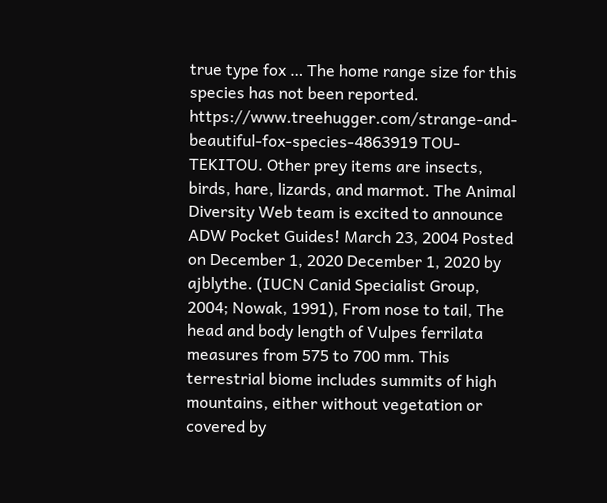true type fox … The home range size for this species has not been reported. https://www.treehugger.com/strange-and-beautiful-fox-species-4863919 TOU-TEKITOU. Other prey items are insects, birds, hare, lizards, and marmot. The Animal Diversity Web team is excited to announce ADW Pocket Guides! March 23, 2004 Posted on December 1, 2020 December 1, 2020 by ajblythe. (IUCN Canid Specialist Group, 2004; Nowak, 1991), From nose to tail, The head and body length of Vulpes ferrilata measures from 575 to 700 mm. This terrestrial biome includes summits of high mountains, either without vegetation or covered by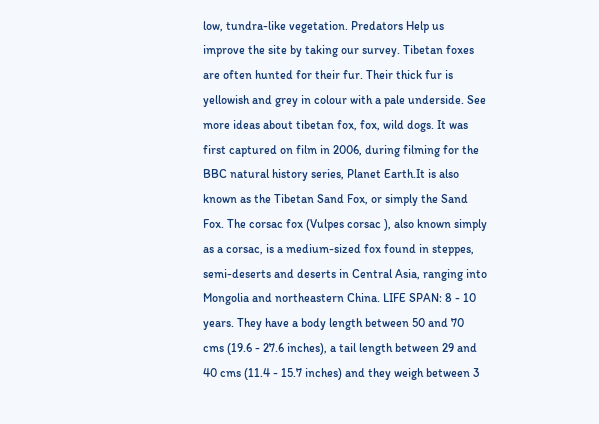low, tundra-like vegetation. Predators Help us improve the site by taking our survey. Tibetan foxes are often hunted for their fur. Their thick fur is yellowish and grey in colour with a pale underside. See more ideas about tibetan fox, fox, wild dogs. It was first captured on film in 2006, during filming for the BBC natural history series, Planet Earth.It is also known as the Tibetan Sand Fox, or simply the Sand Fox. The corsac fox (Vulpes corsac ), also known simply as a corsac, is a medium-sized fox found in steppes, semi-deserts and deserts in Central Asia, ranging into Mongolia and northeastern China. LIFE SPAN: 8 - 10 years. They have a body length between 50 and 70 cms (19.6 - 27.6 inches), a tail length between 29 and 40 cms (11.4 - 15.7 inches) and they weigh between 3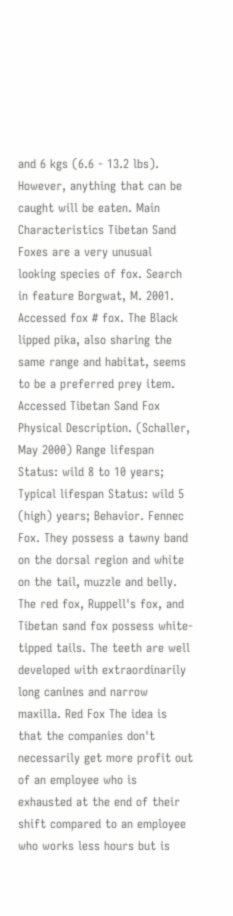and 6 kgs (6.6 - 13.2 lbs). However, anything that can be caught will be eaten. Main Characteristics Tibetan Sand Foxes are a very unusual looking species of fox. Search in feature Borgwat, M. 2001. Accessed fox # fox. The Black lipped pika, also sharing the same range and habitat, seems to be a preferred prey item. Accessed Tibetan Sand Fox Physical Description. (Schaller, May 2000) Range lifespan Status: wild 8 to 10 years; Typical lifespan Status: wild 5 (high) years; Behavior. Fennec Fox. They possess a tawny band on the dorsal region and white on the tail, muzzle and belly. The red fox, Ruppell's fox, and Tibetan sand fox possess white-tipped tails. The teeth are well developed with extraordinarily long canines and narrow maxilla. Red Fox The idea is that the companies don't necessarily get more profit out of an employee who is exhausted at the end of their shift compared to an employee who works less hours but is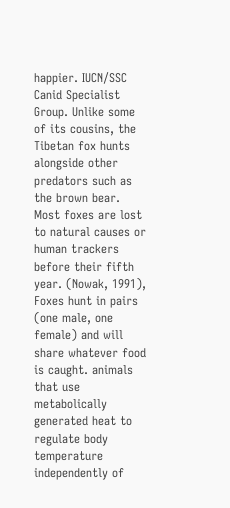happier. IUCN/SSC Canid Specialist Group. Unlike some of its cousins, the Tibetan fox hunts alongside other predators such as the brown bear. Most foxes are lost to natural causes or human trackers before their fifth year. (Nowak, 1991), Foxes hunt in pairs (one male, one female) and will share whatever food is caught. animals that use metabolically generated heat to regulate body temperature independently of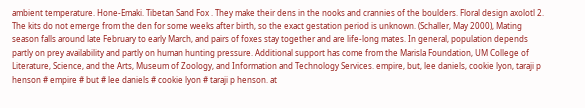ambient temperature. Hone-Emaki. Tibetan Sand Fox . They make their dens in the nooks and crannies of the boulders. Floral design axolotl 2. The kits do not emerge from the den for some weeks after birth, so the exact gestation period is unknown. (Schaller, May 2000), Mating season falls around late February to early March, and pairs of foxes stay together and are life-long mates. In general, population depends partly on prey availability and partly on human hunting pressure. Additional support has come from the Marisla Foundation, UM College of Literature, Science, and the Arts, Museum of Zoology, and Information and Technology Services. empire, but, lee daniels, cookie lyon, taraji p henson # empire # but # lee daniels # cookie lyon # taraji p henson. at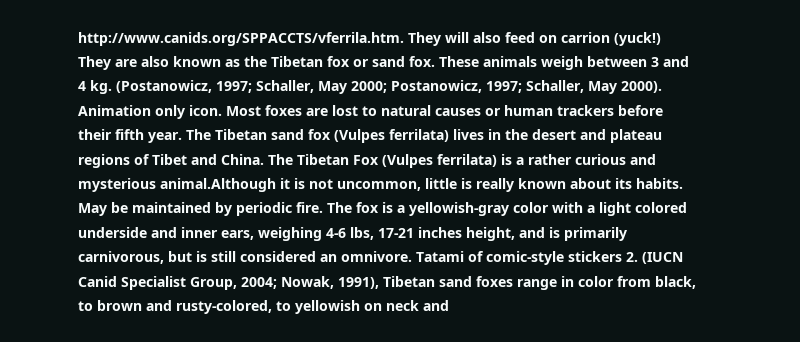http://www.canids.org/SPPACCTS/vferrila.htm. They will also feed on carrion (yuck!) They are also known as the Tibetan fox or sand fox. These animals weigh between 3 and 4 kg. (Postanowicz, 1997; Schaller, May 2000; Postanowicz, 1997; Schaller, May 2000). Animation only icon. Most foxes are lost to natural causes or human trackers before their fifth year. The Tibetan sand fox (Vulpes ferrilata) lives in the desert and plateau regions of Tibet and China. The Tibetan Fox (Vulpes ferrilata) is a rather curious and mysterious animal.Although it is not uncommon, little is really known about its habits. May be maintained by periodic fire. The fox is a yellowish-gray color with a light colored underside and inner ears, weighing 4-6 lbs, 17-21 inches height, and is primarily carnivorous, but is still considered an omnivore. Tatami of comic-style stickers 2. (IUCN Canid Specialist Group, 2004; Nowak, 1991), Tibetan sand foxes range in color from black, to brown and rusty-colored, to yellowish on neck and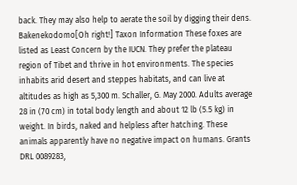back. They may also help to aerate the soil by digging their dens. Bakenekodomo[Oh right!] Taxon Information These foxes are listed as Least Concern by the IUCN. They prefer the plateau region of Tibet and thrive in hot environments. The species inhabits arid desert and steppes habitats, and can live at altitudes as high as 5,300 m. Schaller, G. May 2000. Adults average 28 in (70 cm) in total body length and about 12 lb (5.5 kg) in weight. In birds, naked and helpless after hatching. These animals apparently have no negative impact on humans. Grants DRL 0089283,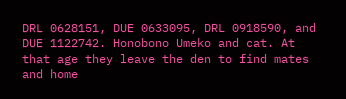DRL 0628151, DUE 0633095, DRL 0918590, and DUE 1122742. Honobono Umeko and cat. At that age they leave the den to find mates and home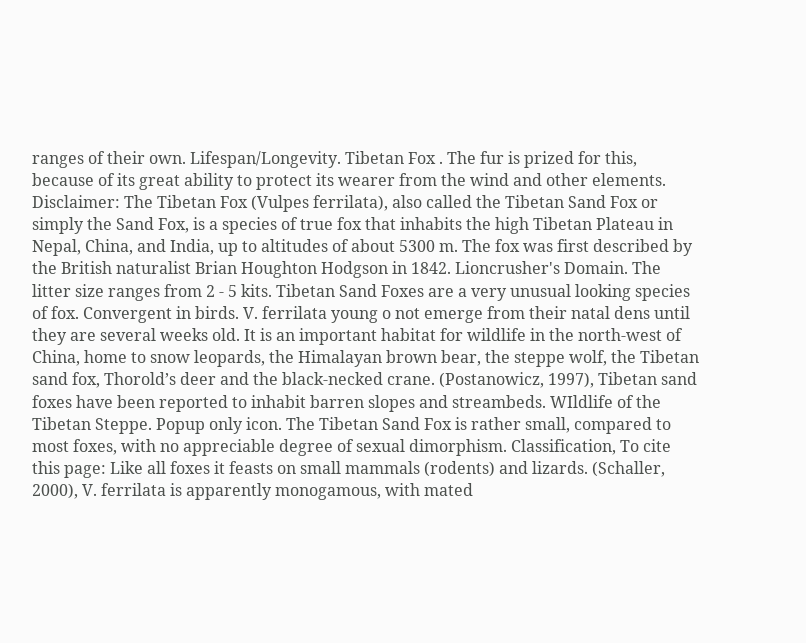ranges of their own. Lifespan/Longevity. Tibetan Fox . The fur is prized for this, because of its great ability to protect its wearer from the wind and other elements. Disclaimer: The Tibetan Fox (Vulpes ferrilata), also called the Tibetan Sand Fox or simply the Sand Fox, is a species of true fox that inhabits the high Tibetan Plateau in Nepal, China, and India, up to altitudes of about 5300 m. The fox was first described by the British naturalist Brian Houghton Hodgson in 1842. Lioncrusher's Domain. The litter size ranges from 2 - 5 kits. Tibetan Sand Foxes are a very unusual looking species of fox. Convergent in birds. V. ferrilata young o not emerge from their natal dens until they are several weeks old. It is an important habitat for wildlife in the north-west of China, home to snow leopards, the Himalayan brown bear, the steppe wolf, the Tibetan sand fox, Thorold’s deer and the black-necked crane. (Postanowicz, 1997), Tibetan sand foxes have been reported to inhabit barren slopes and streambeds. WIldlife of the Tibetan Steppe. Popup only icon. The Tibetan Sand Fox is rather small, compared to most foxes, with no appreciable degree of sexual dimorphism. Classification, To cite this page: Like all foxes it feasts on small mammals (rodents) and lizards. (Schaller, 2000), V. ferrilata is apparently monogamous, with mated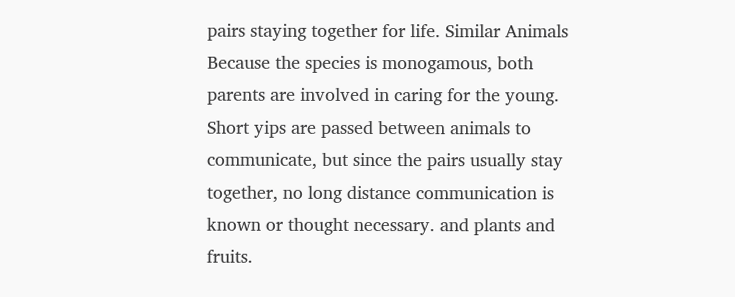pairs staying together for life. Similar Animals Because the species is monogamous, both parents are involved in caring for the young. Short yips are passed between animals to communicate, but since the pairs usually stay together, no long distance communication is known or thought necessary. and plants and fruits.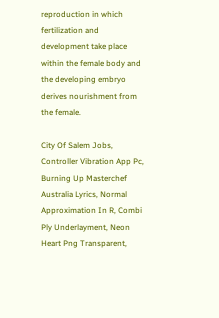reproduction in which fertilization and development take place within the female body and the developing embryo derives nourishment from the female.

City Of Salem Jobs, Controller Vibration App Pc, Burning Up Masterchef Australia Lyrics, Normal Approximation In R, Combi Ply Underlayment, Neon Heart Png Transparent,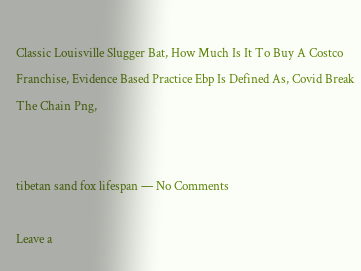Classic Louisville Slugger Bat, How Much Is It To Buy A Costco Franchise, Evidence Based Practice Ebp Is Defined As, Covid Break The Chain Png,


tibetan sand fox lifespan — No Comments

Leave a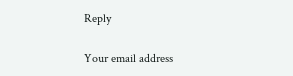Reply

Your email address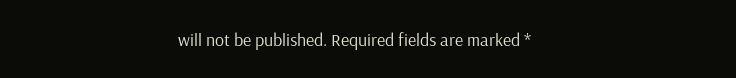will not be published. Required fields are marked *